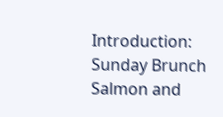Introduction: Sunday Brunch Salmon and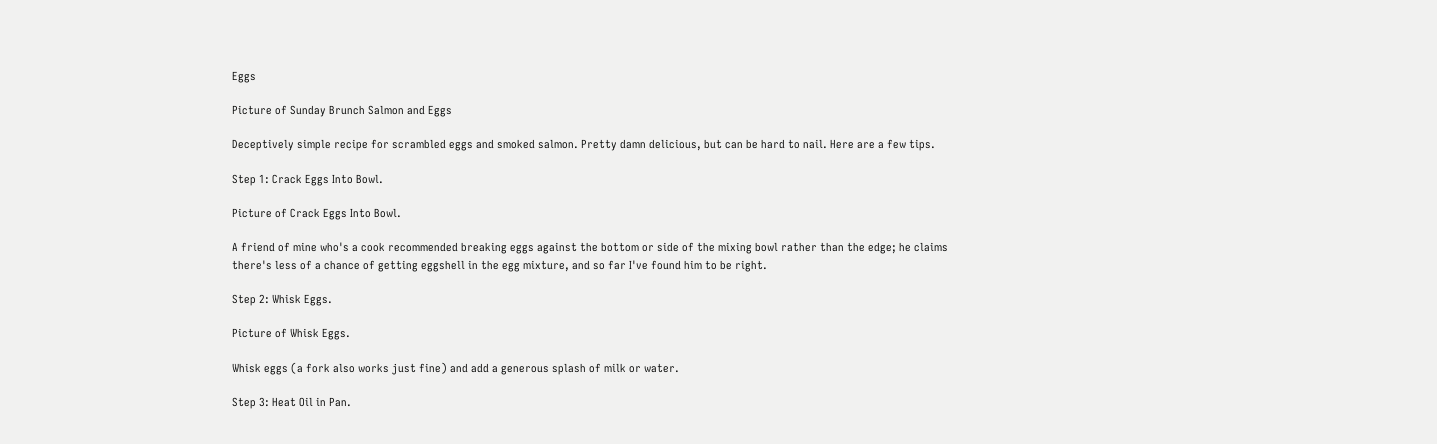Eggs

Picture of Sunday Brunch Salmon and Eggs

Deceptively simple recipe for scrambled eggs and smoked salmon. Pretty damn delicious, but can be hard to nail. Here are a few tips.

Step 1: Crack Eggs Into Bowl.

Picture of Crack Eggs Into Bowl.

A friend of mine who's a cook recommended breaking eggs against the bottom or side of the mixing bowl rather than the edge; he claims there's less of a chance of getting eggshell in the egg mixture, and so far I've found him to be right.

Step 2: Whisk Eggs.

Picture of Whisk Eggs.

Whisk eggs (a fork also works just fine) and add a generous splash of milk or water.

Step 3: Heat Oil in Pan.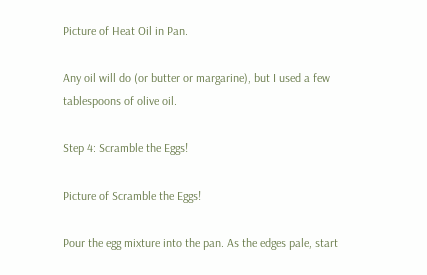Picture of Heat Oil in Pan.

Any oil will do (or butter or margarine), but I used a few tablespoons of olive oil.

Step 4: Scramble the Eggs!

Picture of Scramble the Eggs!

Pour the egg mixture into the pan. As the edges pale, start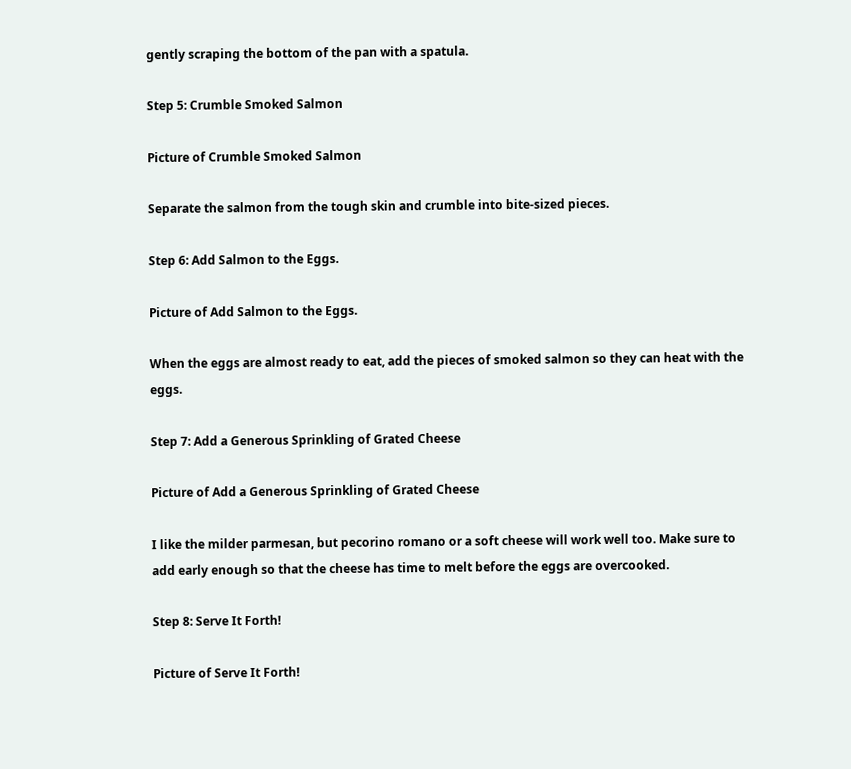gently scraping the bottom of the pan with a spatula.

Step 5: Crumble Smoked Salmon

Picture of Crumble Smoked Salmon

Separate the salmon from the tough skin and crumble into bite-sized pieces.

Step 6: Add Salmon to the Eggs.

Picture of Add Salmon to the Eggs.

When the eggs are almost ready to eat, add the pieces of smoked salmon so they can heat with the eggs.

Step 7: Add a Generous Sprinkling of Grated Cheese

Picture of Add a Generous Sprinkling of Grated Cheese

I like the milder parmesan, but pecorino romano or a soft cheese will work well too. Make sure to add early enough so that the cheese has time to melt before the eggs are overcooked.

Step 8: Serve It Forth!

Picture of Serve It Forth!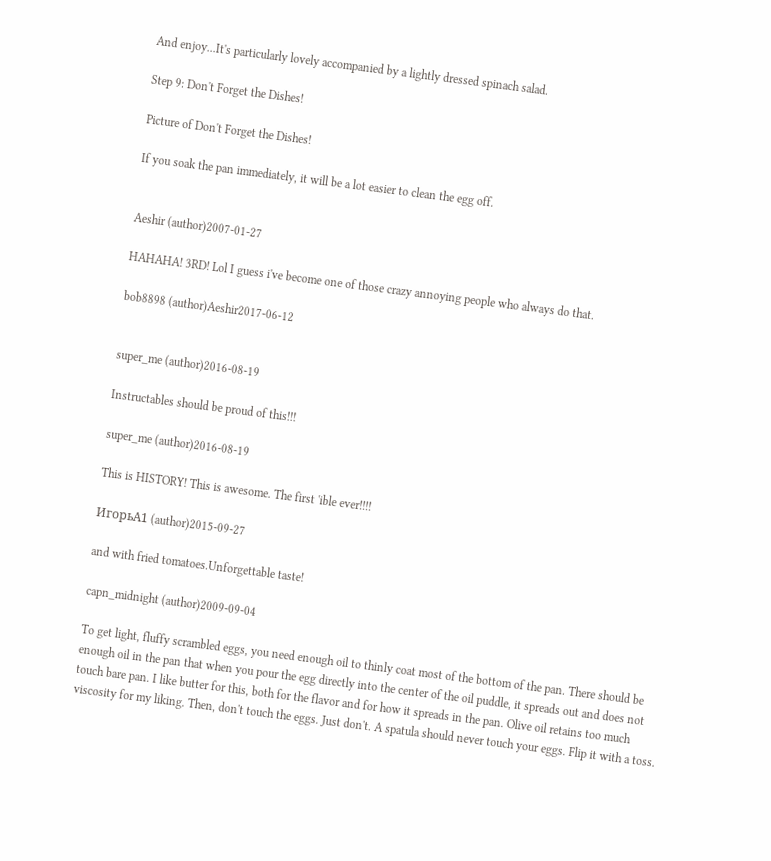And enjoy...It's particularly lovely accompanied by a lightly dressed spinach salad.

Step 9: Don't Forget the Dishes!

Picture of Don't Forget the Dishes!

If you soak the pan immediately, it will be a lot easier to clean the egg off.


Aeshir (author)2007-01-27

HAHAHA! 3RD! Lol I guess i've become one of those crazy annoying people who always do that.

bob8898 (author)Aeshir2017-06-12


super_me (author)2016-08-19

Instructables should be proud of this!!!

super_me (author)2016-08-19

This is HISTORY! This is awesome. The first 'ible ever!!!!

ИгорьА1 (author)2015-09-27

and with fried tomatoes.Unforgettable taste!

capn_midnight (author)2009-09-04

To get light, fluffy scrambled eggs, you need enough oil to thinly coat most of the bottom of the pan. There should be enough oil in the pan that when you pour the egg directly into the center of the oil puddle, it spreads out and does not touch bare pan. I like butter for this, both for the flavor and for how it spreads in the pan. Olive oil retains too much viscosity for my liking. Then, don't touch the eggs. Just don't. A spatula should never touch your eggs. Flip it with a toss.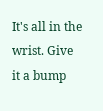It's all in the wrist. Give it a bump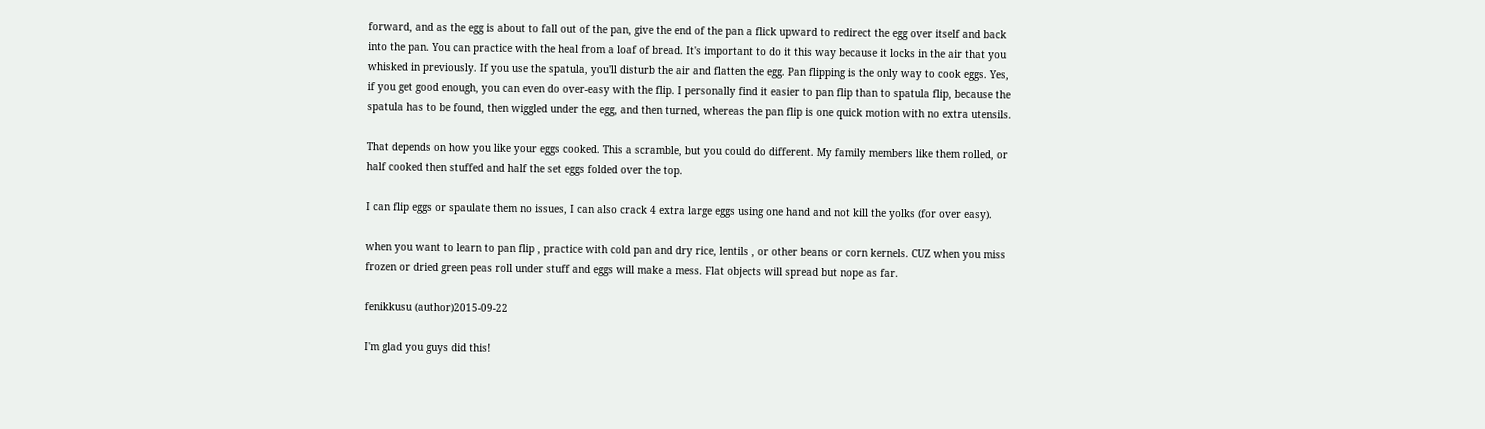forward, and as the egg is about to fall out of the pan, give the end of the pan a flick upward to redirect the egg over itself and back into the pan. You can practice with the heal from a loaf of bread. It's important to do it this way because it locks in the air that you whisked in previously. If you use the spatula, you'll disturb the air and flatten the egg. Pan flipping is the only way to cook eggs. Yes, if you get good enough, you can even do over-easy with the flip. I personally find it easier to pan flip than to spatula flip, because the spatula has to be found, then wiggled under the egg, and then turned, whereas the pan flip is one quick motion with no extra utensils.

That depends on how you like your eggs cooked. This a scramble, but you could do different. My family members like them rolled, or half cooked then stuffed and half the set eggs folded over the top.

I can flip eggs or spaulate them no issues, I can also crack 4 extra large eggs using one hand and not kill the yolks (for over easy).

when you want to learn to pan flip , practice with cold pan and dry rice, lentils , or other beans or corn kernels. CUZ when you miss frozen or dried green peas roll under stuff and eggs will make a mess. Flat objects will spread but nope as far.

fenikkusu (author)2015-09-22

I'm glad you guys did this!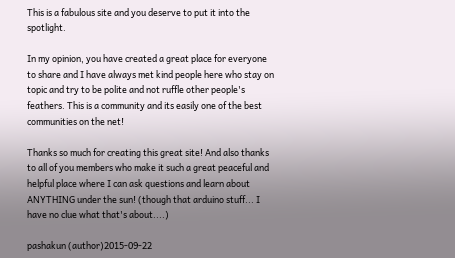This is a fabulous site and you deserve to put it into the spotlight.

In my opinion, you have created a great place for everyone to share and I have always met kind people here who stay on topic and try to be polite and not ruffle other people's feathers. This is a community and its easily one of the best communities on the net!

Thanks so much for creating this great site! And also thanks to all of you members who make it such a great peaceful and helpful place where I can ask questions and learn about ANYTHING under the sun! (though that arduino stuff... I have no clue what that's about....)

pashakun (author)2015-09-22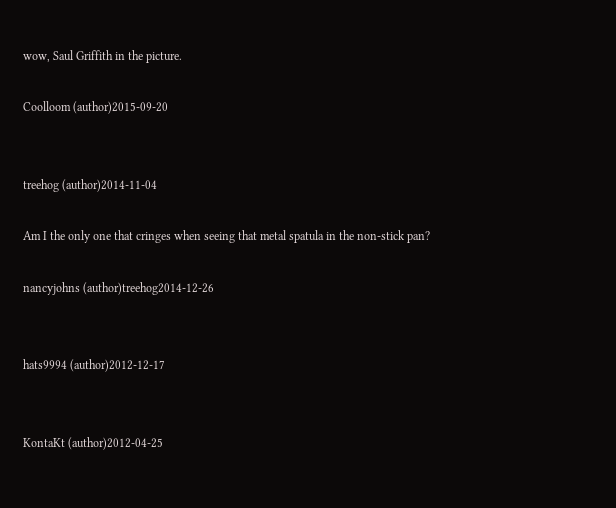wow, Saul Griffith in the picture.

Coolloom (author)2015-09-20


treehog (author)2014-11-04

Am I the only one that cringes when seeing that metal spatula in the non-stick pan?

nancyjohns (author)treehog2014-12-26


hats9994 (author)2012-12-17


KontaKt (author)2012-04-25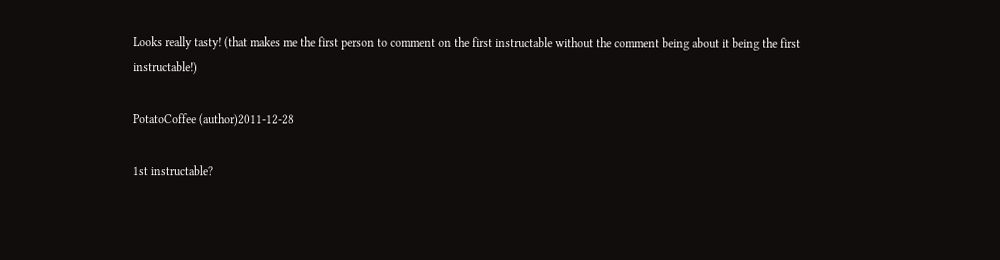Looks really tasty! (that makes me the first person to comment on the first instructable without the comment being about it being the first instructable!)

PotatoCoffee (author)2011-12-28

1st instructable?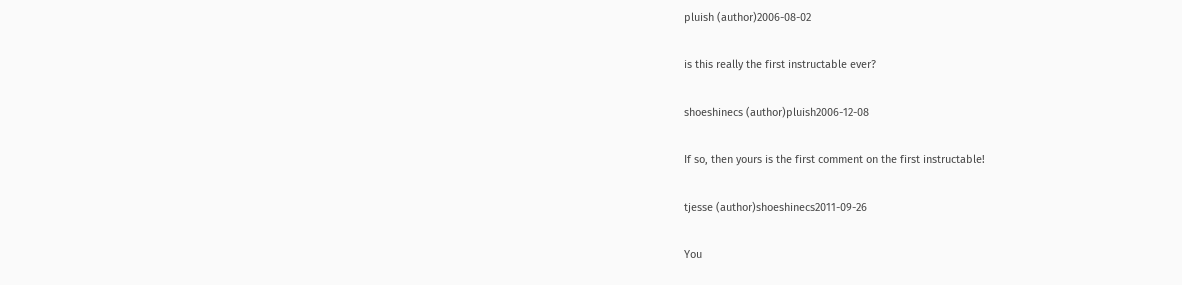pluish (author)2006-08-02

is this really the first instructable ever?

shoeshinecs (author)pluish2006-12-08

If so, then yours is the first comment on the first instructable!

tjesse (author)shoeshinecs2011-09-26

You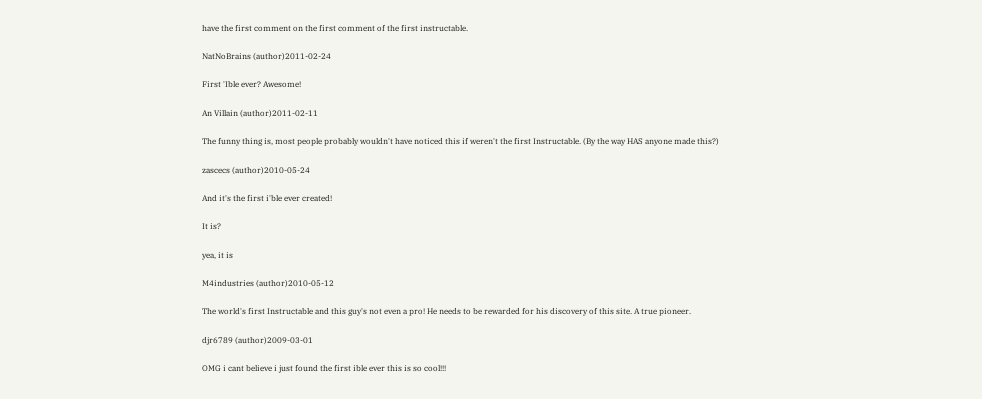have the first comment on the first comment of the first instructable.

NatNoBrains (author)2011-02-24

First 'Ible ever? Awesome!

An Villain (author)2011-02-11

The funny thing is, most people probably wouldn't have noticed this if weren't the first Instructable. (By the way HAS anyone made this?)

zascecs (author)2010-05-24

And it's the first i'ble ever created!

It is?

yea, it is

M4industries (author)2010-05-12

The world's first Instructable and this guy's not even a pro! He needs to be rewarded for his discovery of this site. A true pioneer.

djr6789 (author)2009-03-01

OMG i cant believe i just found the first ible ever this is so cool!!!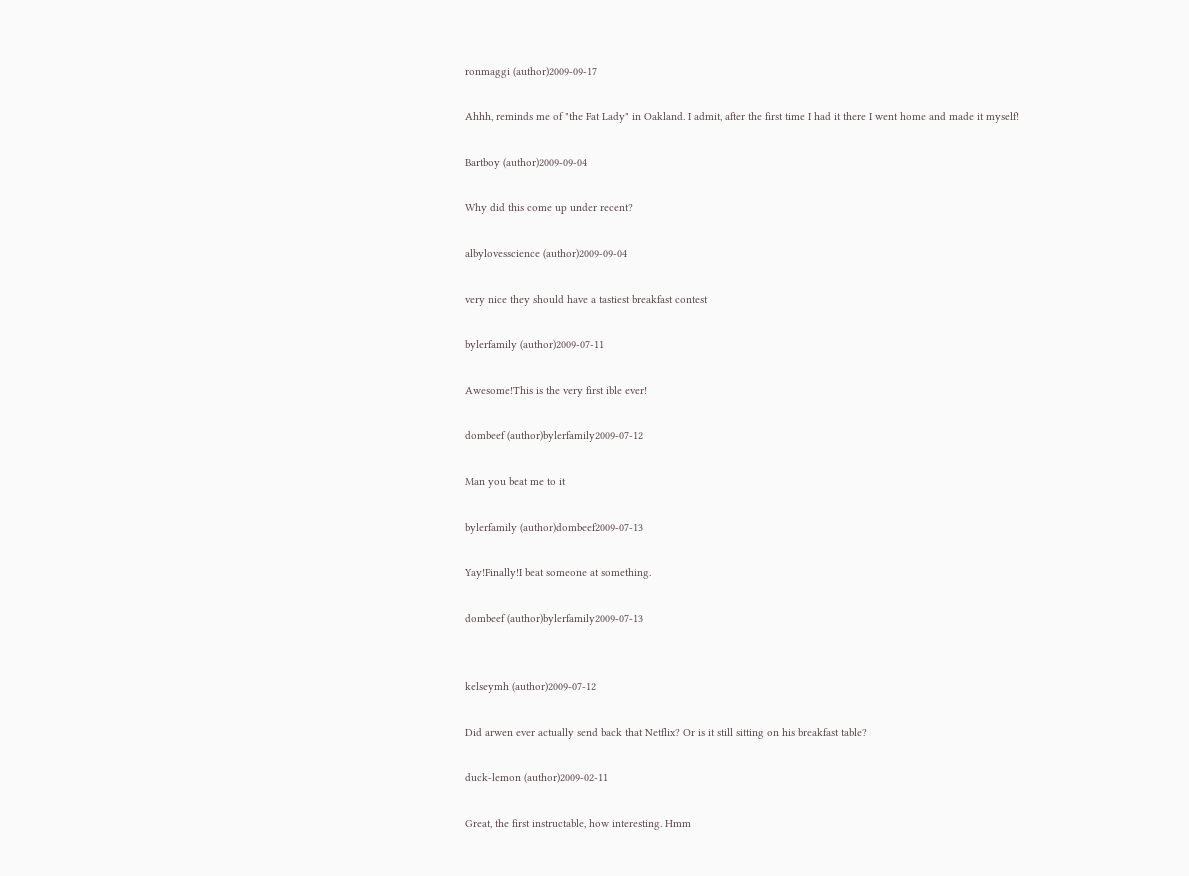ronmaggi (author)2009-09-17

Ahhh, reminds me of "the Fat Lady" in Oakland. I admit, after the first time I had it there I went home and made it myself!

Bartboy (author)2009-09-04

Why did this come up under recent?

albylovesscience (author)2009-09-04

very nice they should have a tastiest breakfast contest

bylerfamily (author)2009-07-11

Awesome!This is the very first ible ever!

dombeef (author)bylerfamily2009-07-12

Man you beat me to it

bylerfamily (author)dombeef2009-07-13

Yay!Finally!I beat someone at something.

dombeef (author)bylerfamily2009-07-13


kelseymh (author)2009-07-12

Did arwen ever actually send back that Netflix? Or is it still sitting on his breakfast table?

duck-lemon (author)2009-02-11

Great, the first instructable, how interesting. Hmm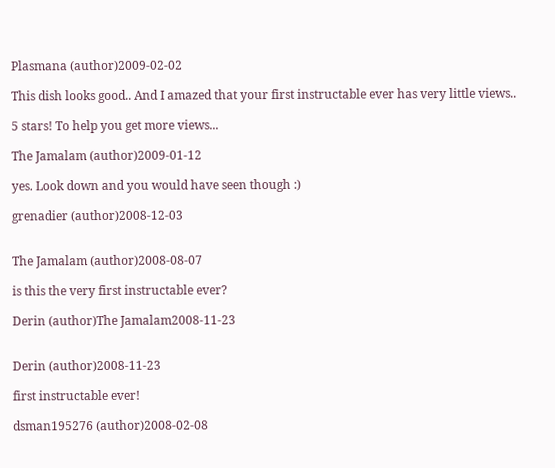Plasmana (author)2009-02-02

This dish looks good.. And I amazed that your first instructable ever has very little views..

5 stars! To help you get more views...

The Jamalam (author)2009-01-12

yes. Look down and you would have seen though :)

grenadier (author)2008-12-03


The Jamalam (author)2008-08-07

is this the very first instructable ever?

Derin (author)The Jamalam2008-11-23


Derin (author)2008-11-23

first instructable ever!

dsman195276 (author)2008-02-08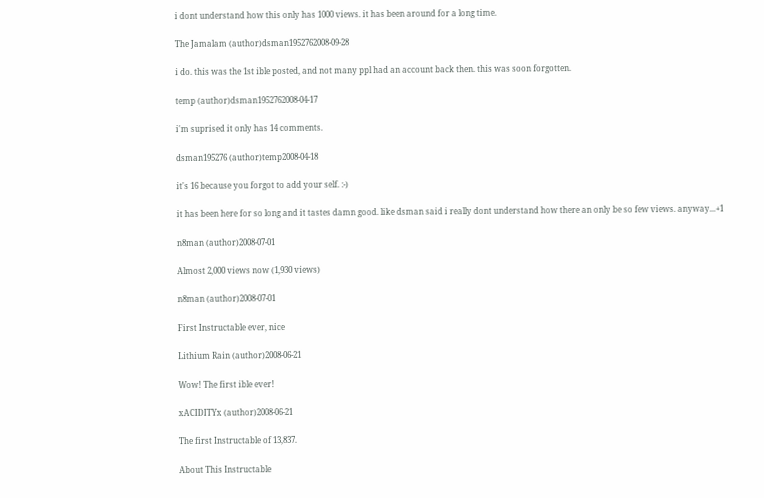i dont understand how this only has 1000 views. it has been around for a long time.

The Jamalam (author)dsman1952762008-09-28

i do. this was the 1st ible posted, and not many ppl had an account back then. this was soon forgotten.

temp (author)dsman1952762008-04-17

i'm suprised it only has 14 comments.

dsman195276 (author)temp2008-04-18

it's 16 because you forgot to add your self. :-)

it has been here for so long and it tastes damn good. like dsman said i really dont understand how there an only be so few views. anyway...+1

n8man (author)2008-07-01

Almost 2,000 views now (1,930 views)

n8man (author)2008-07-01

First Instructable ever, nice

Lithium Rain (author)2008-06-21

Wow! The first ible ever!

xACIDITYx (author)2008-06-21

The first Instructable of 13,837.

About This Instructable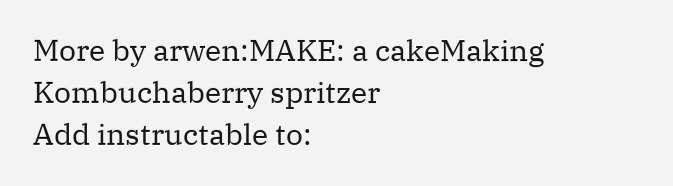More by arwen:MAKE: a cakeMaking Kombuchaberry spritzer
Add instructable to: